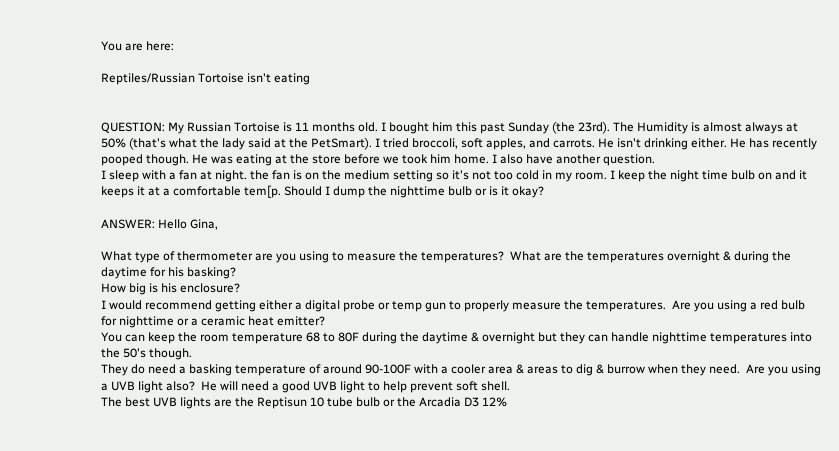You are here:

Reptiles/Russian Tortoise isn't eating


QUESTION: My Russian Tortoise is 11 months old. I bought him this past Sunday (the 23rd). The Humidity is almost always at 50% (that's what the lady said at the PetSmart). I tried broccoli, soft apples, and carrots. He isn't drinking either. He has recently pooped though. He was eating at the store before we took him home. I also have another question.
I sleep with a fan at night. the fan is on the medium setting so it's not too cold in my room. I keep the night time bulb on and it keeps it at a comfortable tem[p. Should I dump the nighttime bulb or is it okay?

ANSWER: Hello Gina,

What type of thermometer are you using to measure the temperatures?  What are the temperatures overnight & during the daytime for his basking?
How big is his enclosure?
I would recommend getting either a digital probe or temp gun to properly measure the temperatures.  Are you using a red bulb for nighttime or a ceramic heat emitter?
You can keep the room temperature 68 to 80F during the daytime & overnight but they can handle nighttime temperatures into the 50's though.
They do need a basking temperature of around 90-100F with a cooler area & areas to dig & burrow when they need.  Are you using a UVB light also?  He will need a good UVB light to help prevent soft shell.
The best UVB lights are the Reptisun 10 tube bulb or the Arcadia D3 12%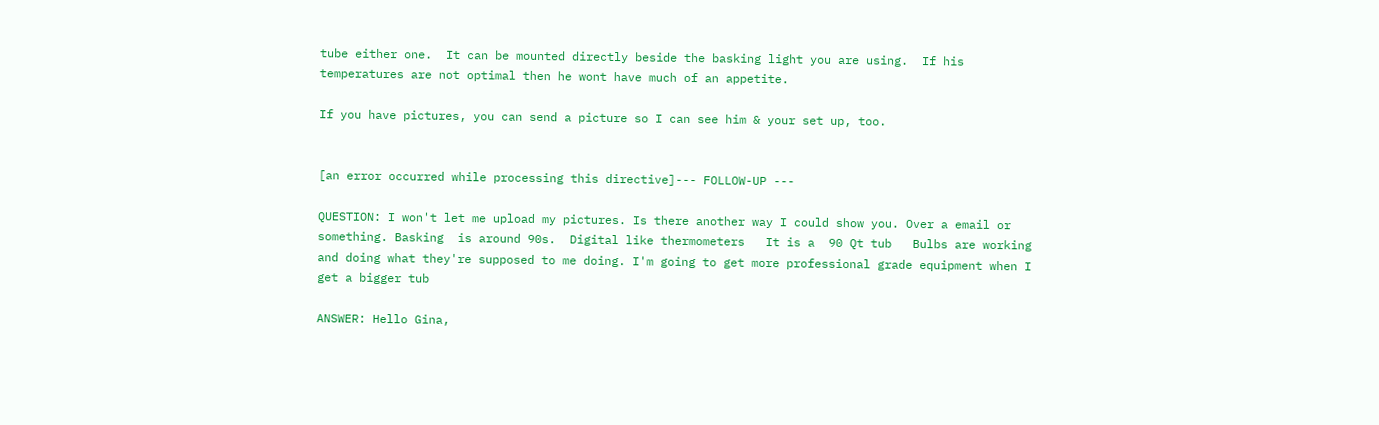tube either one.  It can be mounted directly beside the basking light you are using.  If his temperatures are not optimal then he wont have much of an appetite.

If you have pictures, you can send a picture so I can see him & your set up, too.


[an error occurred while processing this directive]--- FOLLOW-UP ---

QUESTION: I won't let me upload my pictures. Is there another way I could show you. Over a email or something. Basking  is around 90s.  Digital like thermometers   It is a  90 Qt tub   Bulbs are working and doing what they're supposed to me doing. I'm going to get more professional grade equipment when I get a bigger tub

ANSWER: Hello Gina,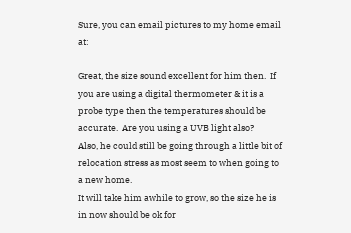Sure, you can email pictures to my home email at:

Great, the size sound excellent for him then.  If you are using a digital thermometer & it is a probe type then the temperatures should be accurate.  Are you using a UVB light also?
Also, he could still be going through a little bit of relocation stress as most seem to when going to a new home.
It will take him awhile to grow, so the size he is in now should be ok for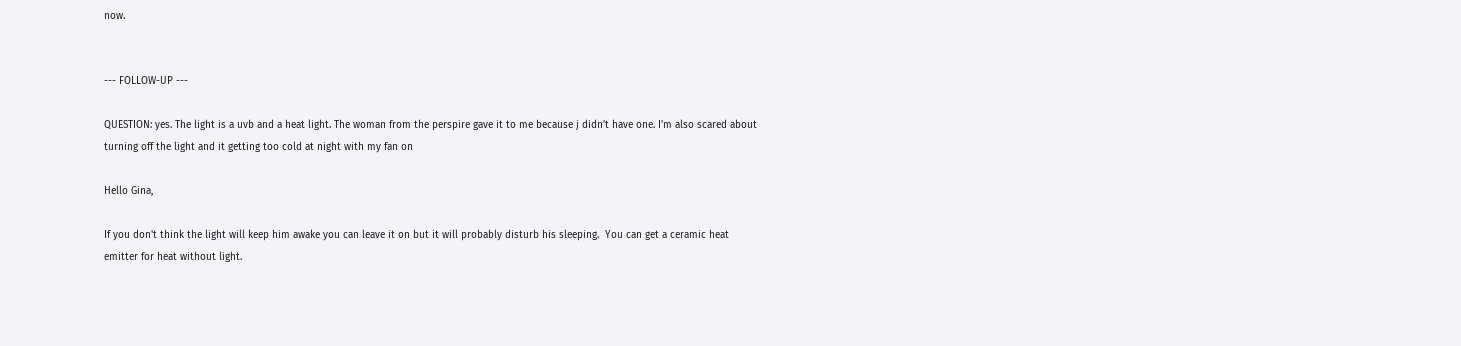now.


--- FOLLOW-UP ---

QUESTION: yes. The light is a uvb and a heat light. The woman from the perspire gave it to me because j didn't have one. I'm also scared about turning off the light and it getting too cold at night with my fan on

Hello Gina,

If you don't think the light will keep him awake you can leave it on but it will probably disturb his sleeping.  You can get a ceramic heat emitter for heat without light.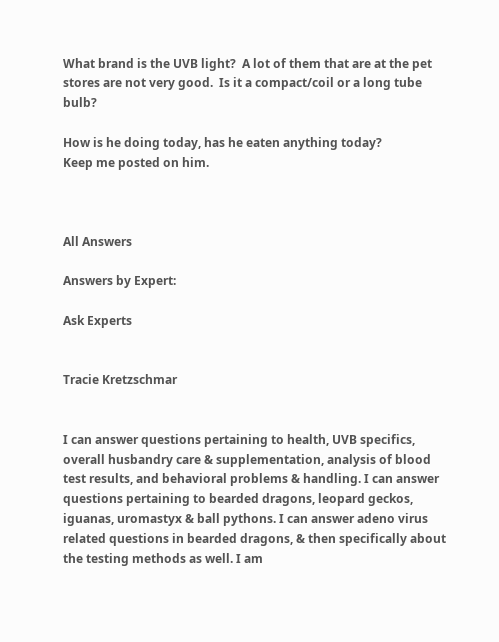What brand is the UVB light?  A lot of them that are at the pet stores are not very good.  Is it a compact/coil or a long tube bulb?

How is he doing today, has he eaten anything today?
Keep me posted on him.



All Answers

Answers by Expert:

Ask Experts


Tracie Kretzschmar


I can answer questions pertaining to health, UVB specifics, overall husbandry care & supplementation, analysis of blood test results, and behavioral problems & handling. I can answer questions pertaining to bearded dragons, leopard geckos, iguanas, uromastyx & ball pythons. I can answer adeno virus related questions in bearded dragons, & then specifically about the testing methods as well. I am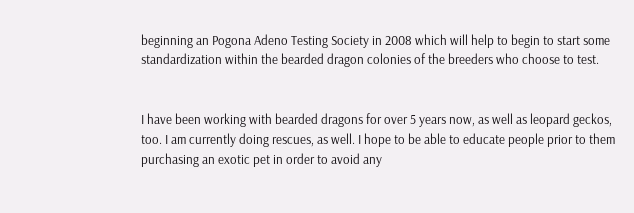beginning an Pogona Adeno Testing Society in 2008 which will help to begin to start some standardization within the bearded dragon colonies of the breeders who choose to test.


I have been working with bearded dragons for over 5 years now, as well as leopard geckos, too. I am currently doing rescues, as well. I hope to be able to educate people prior to them purchasing an exotic pet in order to avoid any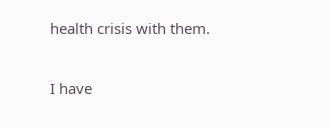health crisis with them.

I have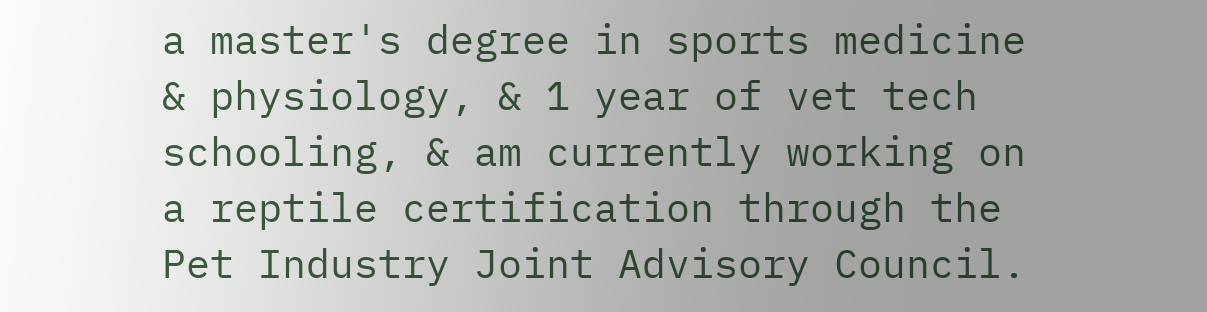a master's degree in sports medicine & physiology, & 1 year of vet tech schooling, & am currently working on a reptile certification through the Pet Industry Joint Advisory Council.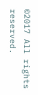©2017 All rights reserved.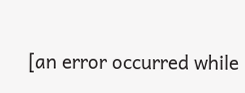[an error occurred while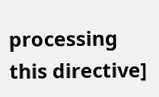processing this directive]